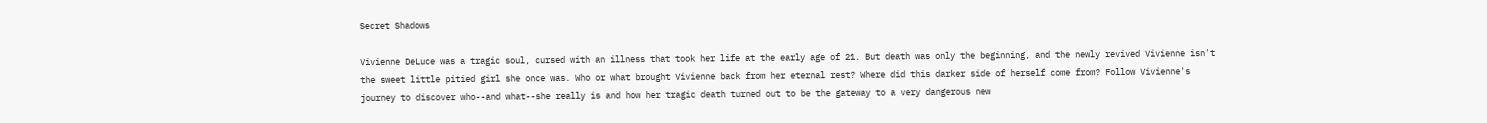Secret Shadows

Vivienne DeLuce was a tragic soul, cursed with an illness that took her life at the early age of 21. But death was only the beginning, and the newly revived Vivienne isn't the sweet little pitied girl she once was. Who or what brought Vivienne back from her eternal rest? Where did this darker side of herself come from? Follow Vivienne's journey to discover who--and what--she really is and how her tragic death turned out to be the gateway to a very dangerous new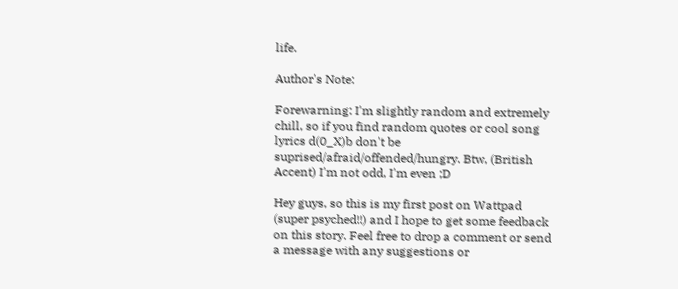life.

Author's Note:

Forewarning: I'm slightly random and extremely chill, so if you find random quotes or cool song lyrics d(0_X)b don't be suprised/afraid/offended/hungry. Btw, (British Accent) I'm not odd, I'm even ;D

Hey guys, so this is my first post on Wattpad (super psyched!!) and I hope to get some feedback on this story. Feel free to drop a comment or send a message with any suggestions or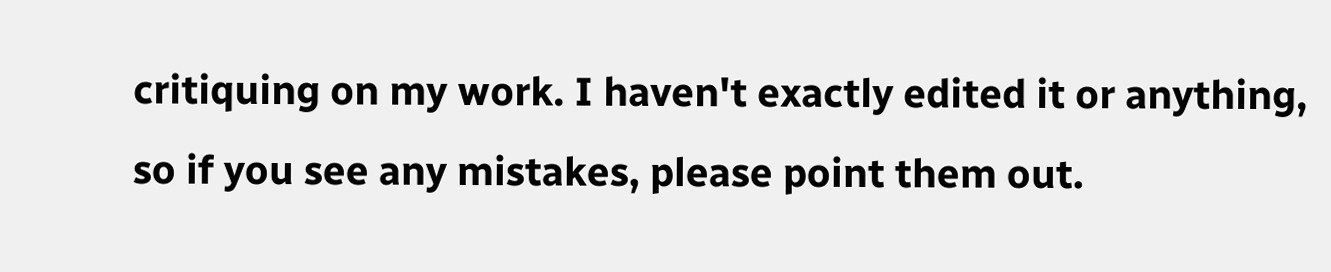critiquing on my work. I haven't exactly edited it or anything, so if you see any mistakes, please point them out.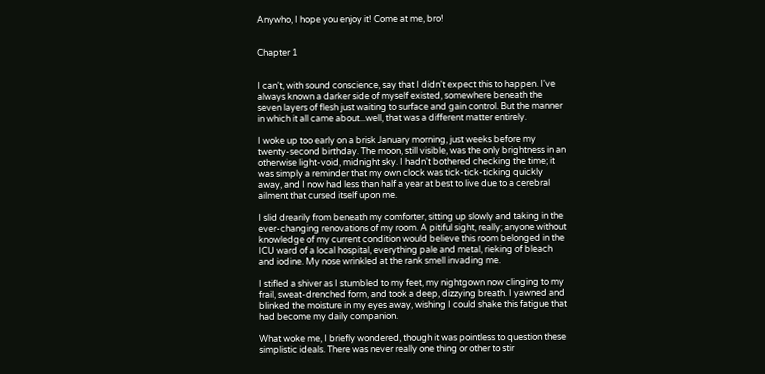Anywho, I hope you enjoy it! Come at me, bro!


Chapter 1


I can't, with sound conscience, say that I didn't expect this to happen. I've always known a darker side of myself existed, somewhere beneath the seven layers of flesh just waiting to surface and gain control. But the manner in which it all came about...well, that was a different matter entirely.

I woke up too early on a brisk January morning, just weeks before my twenty-second birthday. The moon, still visible, was the only brightness in an otherwise light-void, midnight sky. I hadn't bothered checking the time; it was simply a reminder that my own clock was tick-tick-ticking quickly away, and I now had less than half a year at best to live due to a cerebral ailment that cursed itself upon me.

I slid drearily from beneath my comforter, sitting up slowly and taking in the ever-changing renovations of my room. A pitiful sight, really; anyone without knowledge of my current condition would believe this room belonged in the ICU ward of a local hospital, everything pale and metal, rieking of bleach and iodine. My nose wrinkled at the rank smell invading me.

I stifled a shiver as I stumbled to my feet, my nightgown now clinging to my frail, sweat-drenched form, and took a deep, dizzying breath. I yawned and blinked the moisture in my eyes away, wishing I could shake this fatigue that had become my daily companion.

What woke me, I briefly wondered, though it was pointless to question these simplistic ideals. There was never really one thing or other to stir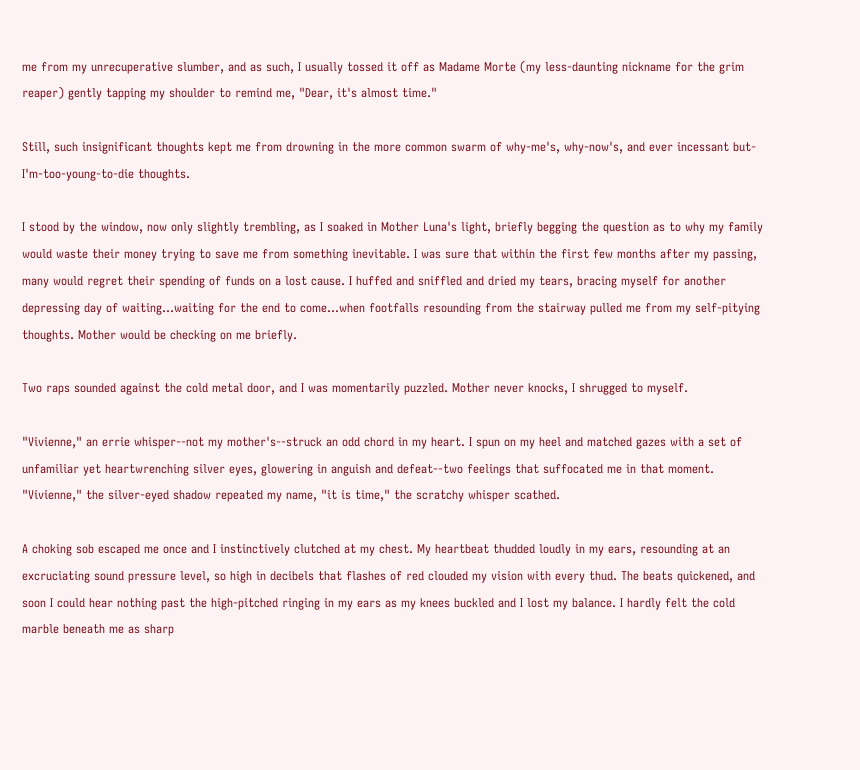me from my unrecuperative slumber, and as such, I usually tossed it off as Madame Morte (my less-daunting nickname for the grim reaper) gently tapping my shoulder to remind me, "Dear, it's almost time."

Still, such insignificant thoughts kept me from drowning in the more common swarm of why-me's, why-now's, and ever incessant but-I'm-too-young-to-die thoughts.

I stood by the window, now only slightly trembling, as I soaked in Mother Luna's light, briefly begging the question as to why my family would waste their money trying to save me from something inevitable. I was sure that within the first few months after my passing, many would regret their spending of funds on a lost cause. I huffed and sniffled and dried my tears, bracing myself for another depressing day of waiting...waiting for the end to come...when footfalls resounding from the stairway pulled me from my self-pitying thoughts. Mother would be checking on me briefly.

Two raps sounded against the cold metal door, and I was momentarily puzzled. Mother never knocks, I shrugged to myself.

"Vivienne," an errie whisper--not my mother's--struck an odd chord in my heart. I spun on my heel and matched gazes with a set of unfamiliar yet heartwrenching silver eyes, glowering in anguish and defeat--two feelings that suffocated me in that moment. "Vivienne," the silver-eyed shadow repeated my name, "it is time," the scratchy whisper scathed.

A choking sob escaped me once and I instinctively clutched at my chest. My heartbeat thudded loudly in my ears, resounding at an excruciating sound pressure level, so high in decibels that flashes of red clouded my vision with every thud. The beats quickened, and soon I could hear nothing past the high-pitched ringing in my ears as my knees buckled and I lost my balance. I hardly felt the cold marble beneath me as sharp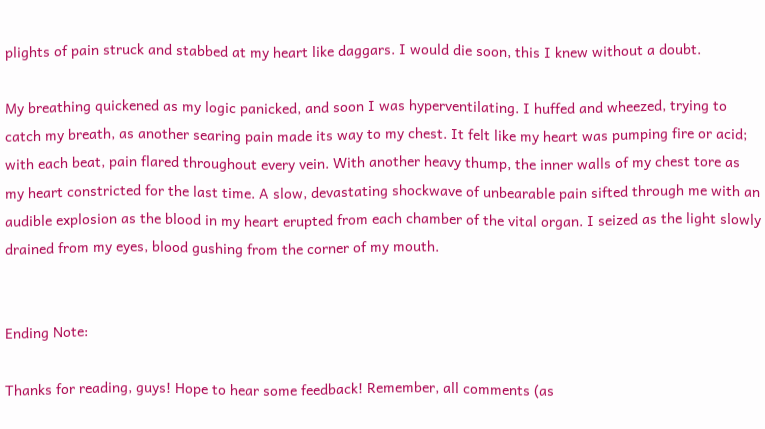plights of pain struck and stabbed at my heart like daggars. I would die soon, this I knew without a doubt.

My breathing quickened as my logic panicked, and soon I was hyperventilating. I huffed and wheezed, trying to catch my breath, as another searing pain made its way to my chest. It felt like my heart was pumping fire or acid; with each beat, pain flared throughout every vein. With another heavy thump, the inner walls of my chest tore as my heart constricted for the last time. A slow, devastating shockwave of unbearable pain sifted through me with an audible explosion as the blood in my heart erupted from each chamber of the vital organ. I seized as the light slowly drained from my eyes, blood gushing from the corner of my mouth.


Ending Note:

Thanks for reading, guys! Hope to hear some feedback! Remember, all comments (as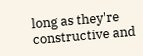long as they're constructive and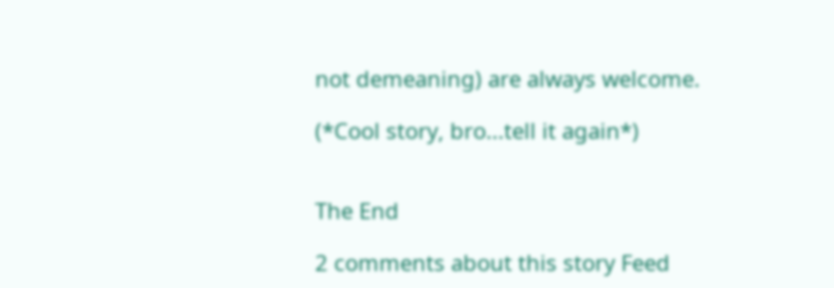not demeaning) are always welcome.

(*Cool story, bro...tell it again*)


The End

2 comments about this story Feed